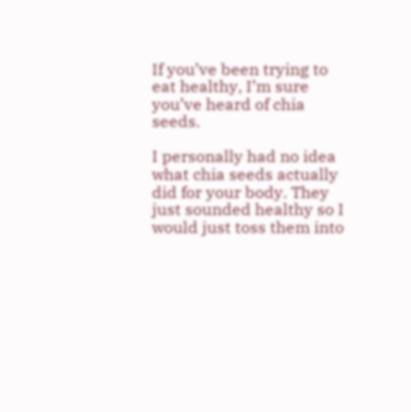If you’ve been trying to eat healthy, I’m sure you’ve heard of chia seeds.

I personally had no idea what chia seeds actually did for your body. They just sounded healthy so I would just toss them into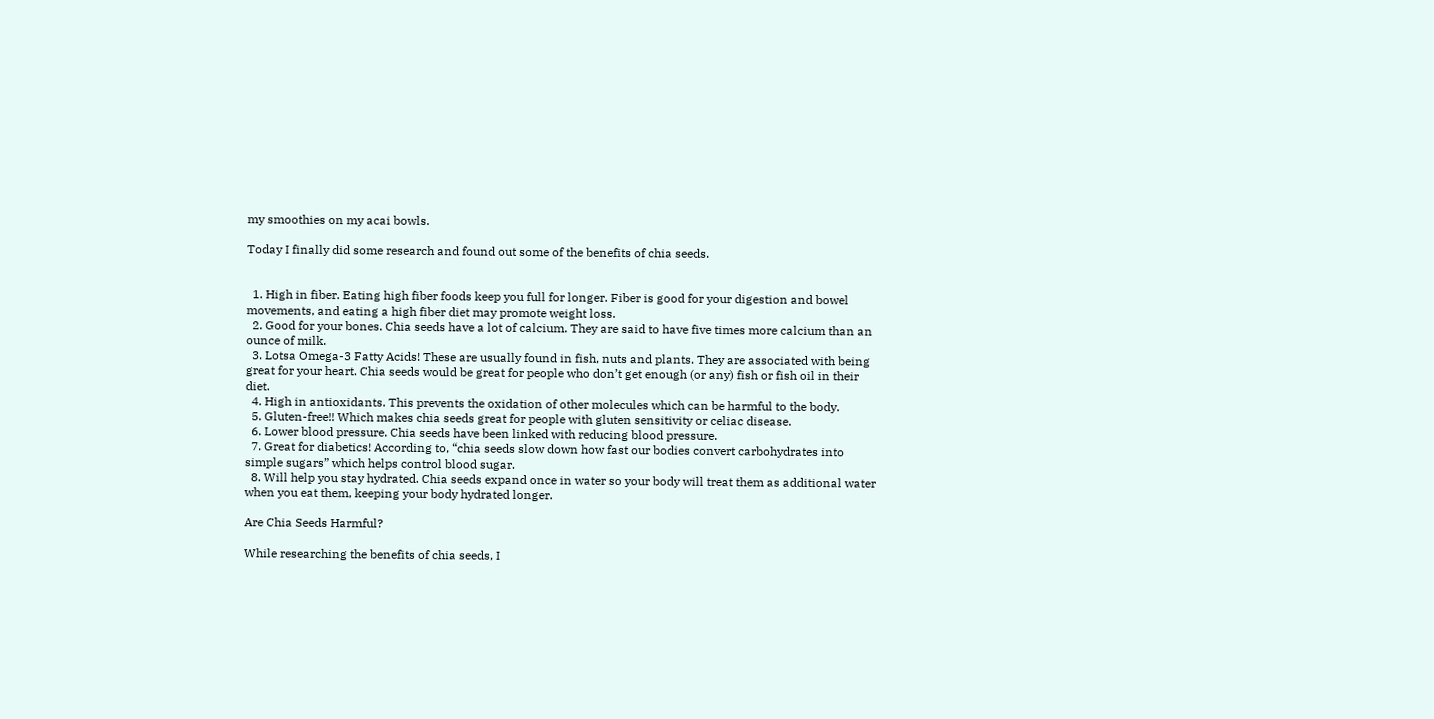my smoothies on my acai bowls.

Today I finally did some research and found out some of the benefits of chia seeds.


  1. High in fiber. Eating high fiber foods keep you full for longer. Fiber is good for your digestion and bowel movements, and eating a high fiber diet may promote weight loss.
  2. Good for your bones. Chia seeds have a lot of calcium. They are said to have five times more calcium than an ounce of milk.
  3. Lotsa Omega-3 Fatty Acids! These are usually found in fish, nuts and plants. They are associated with being great for your heart. Chia seeds would be great for people who don’t get enough (or any) fish or fish oil in their diet.
  4. High in antioxidants. This prevents the oxidation of other molecules which can be harmful to the body.
  5. Gluten-free!! Which makes chia seeds great for people with gluten sensitivity or celiac disease.
  6. Lower blood pressure. Chia seeds have been linked with reducing blood pressure.
  7. Great for diabetics! According to, “chia seeds slow down how fast our bodies convert carbohydrates into simple sugars” which helps control blood sugar.
  8. Will help you stay hydrated. Chia seeds expand once in water so your body will treat them as additional water when you eat them, keeping your body hydrated longer.

Are Chia Seeds Harmful?

While researching the benefits of chia seeds, I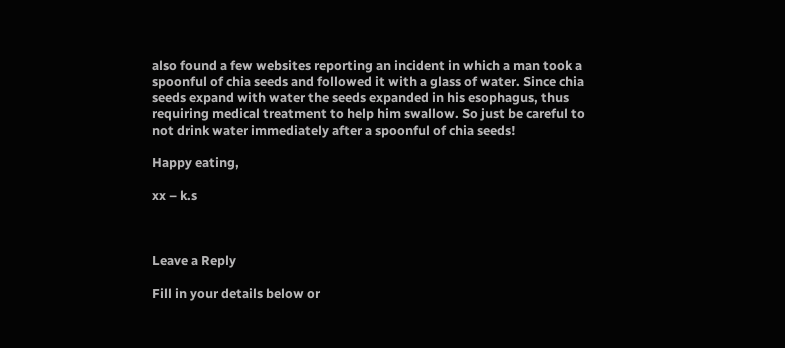also found a few websites reporting an incident in which a man took a spoonful of chia seeds and followed it with a glass of water. Since chia seeds expand with water the seeds expanded in his esophagus, thus requiring medical treatment to help him swallow. So just be careful to not drink water immediately after a spoonful of chia seeds!

Happy eating,

xx – k.s



Leave a Reply

Fill in your details below or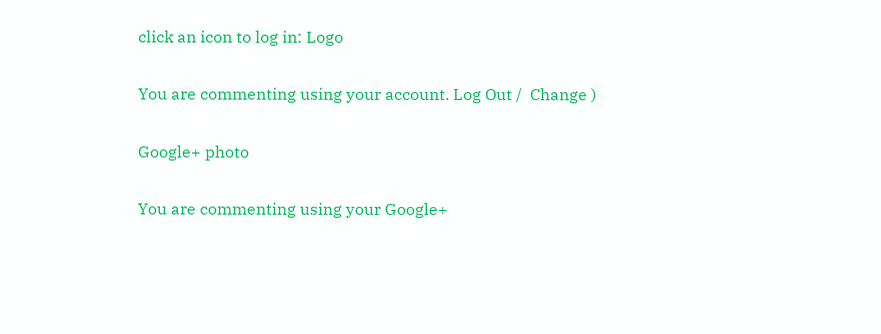click an icon to log in: Logo

You are commenting using your account. Log Out /  Change )

Google+ photo

You are commenting using your Google+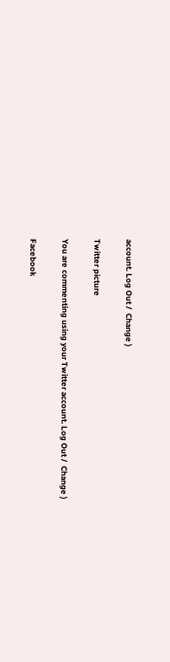account. Log Out /  Change )

Twitter picture

You are commenting using your Twitter account. Log Out /  Change )

Facebook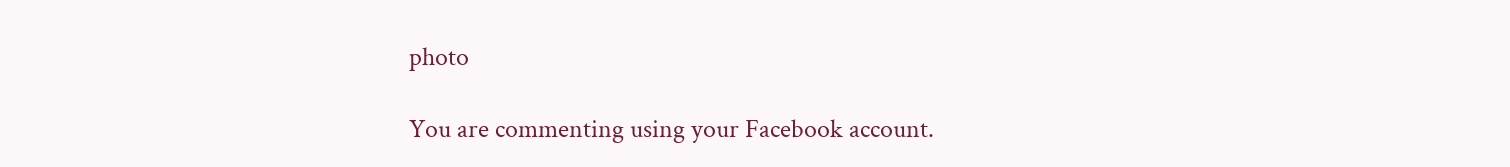photo

You are commenting using your Facebook account.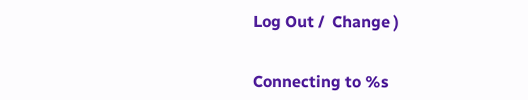Log Out /  Change )


Connecting to %s